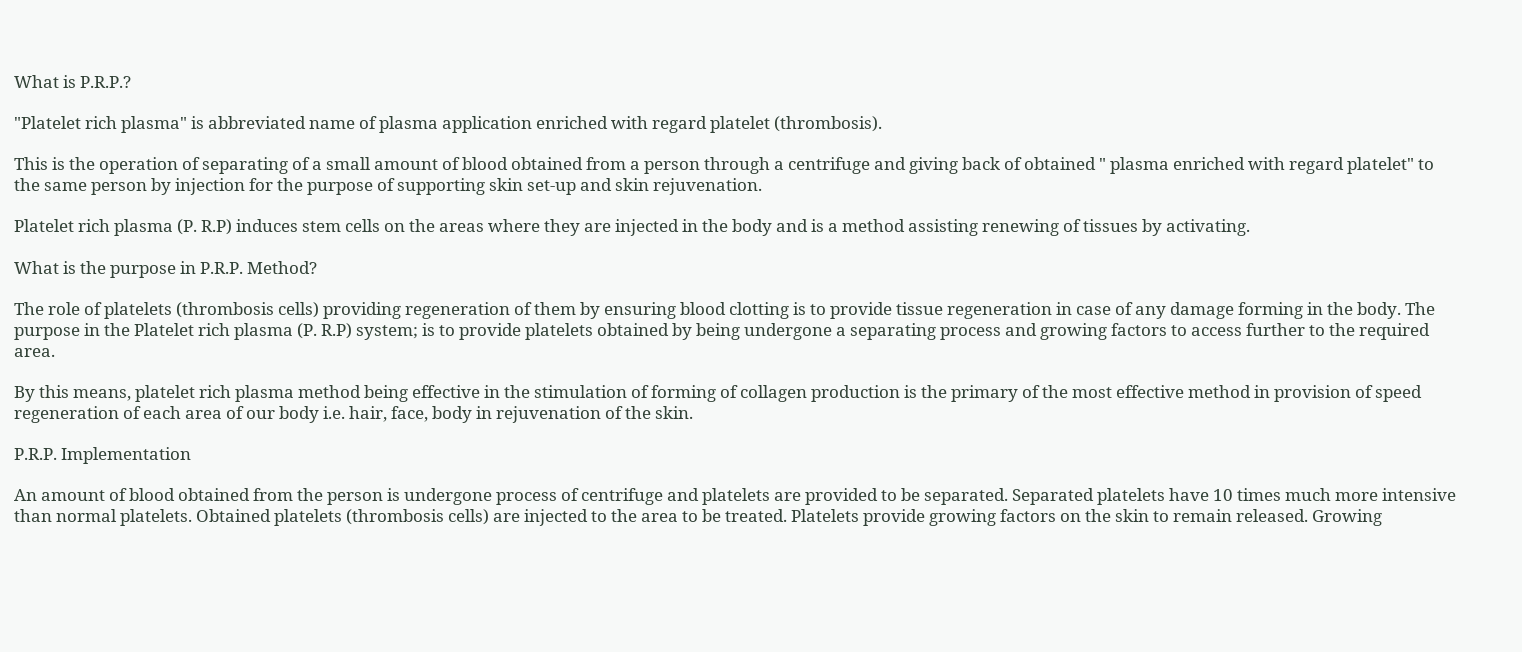What is P.R.P.?

"Platelet rich plasma" is abbreviated name of plasma application enriched with regard platelet (thrombosis).

This is the operation of separating of a small amount of blood obtained from a person through a centrifuge and giving back of obtained " plasma enriched with regard platelet" to the same person by injection for the purpose of supporting skin set-up and skin rejuvenation.

Platelet rich plasma (P. R.P) induces stem cells on the areas where they are injected in the body and is a method assisting renewing of tissues by activating.

What is the purpose in P.R.P. Method?

The role of platelets (thrombosis cells) providing regeneration of them by ensuring blood clotting is to provide tissue regeneration in case of any damage forming in the body. The purpose in the Platelet rich plasma (P. R.P) system; is to provide platelets obtained by being undergone a separating process and growing factors to access further to the required area.

By this means, platelet rich plasma method being effective in the stimulation of forming of collagen production is the primary of the most effective method in provision of speed regeneration of each area of our body i.e. hair, face, body in rejuvenation of the skin.

P.R.P. Implementation

An amount of blood obtained from the person is undergone process of centrifuge and platelets are provided to be separated. Separated platelets have 10 times much more intensive than normal platelets. Obtained platelets (thrombosis cells) are injected to the area to be treated. Platelets provide growing factors on the skin to remain released. Growing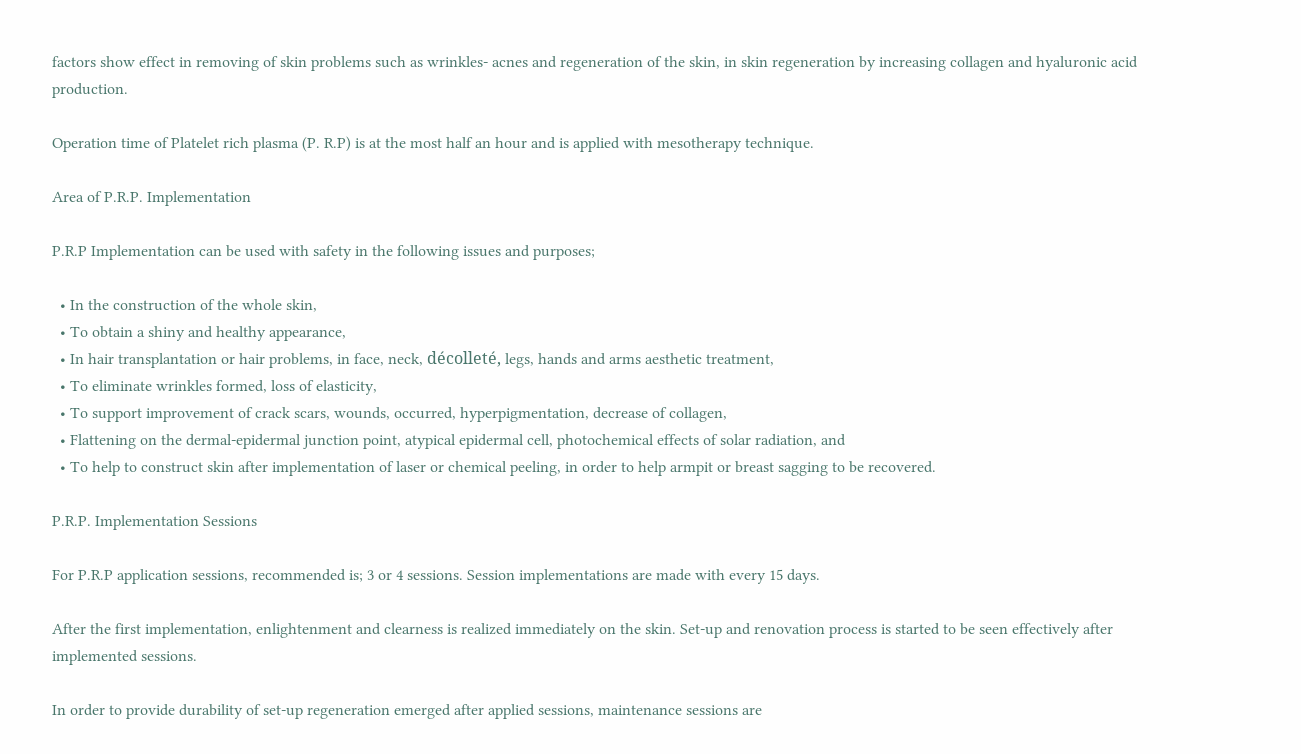factors show effect in removing of skin problems such as wrinkles- acnes and regeneration of the skin, in skin regeneration by increasing collagen and hyaluronic acid production.

Operation time of Platelet rich plasma (P. R.P) is at the most half an hour and is applied with mesotherapy technique.

Area of P.R.P. Implementation

P.R.P Implementation can be used with safety in the following issues and purposes;

  • In the construction of the whole skin,
  • To obtain a shiny and healthy appearance,
  • In hair transplantation or hair problems, in face, neck, décolleté, legs, hands and arms aesthetic treatment,
  • To eliminate wrinkles formed, loss of elasticity,
  • To support improvement of crack scars, wounds, occurred, hyperpigmentation, decrease of collagen,
  • Flattening on the dermal-epidermal junction point, atypical epidermal cell, photochemical effects of solar radiation, and
  • To help to construct skin after implementation of laser or chemical peeling, in order to help armpit or breast sagging to be recovered.

P.R.P. Implementation Sessions

For P.R.P application sessions, recommended is; 3 or 4 sessions. Session implementations are made with every 15 days.

After the first implementation, enlightenment and clearness is realized immediately on the skin. Set-up and renovation process is started to be seen effectively after implemented sessions.

In order to provide durability of set-up regeneration emerged after applied sessions, maintenance sessions are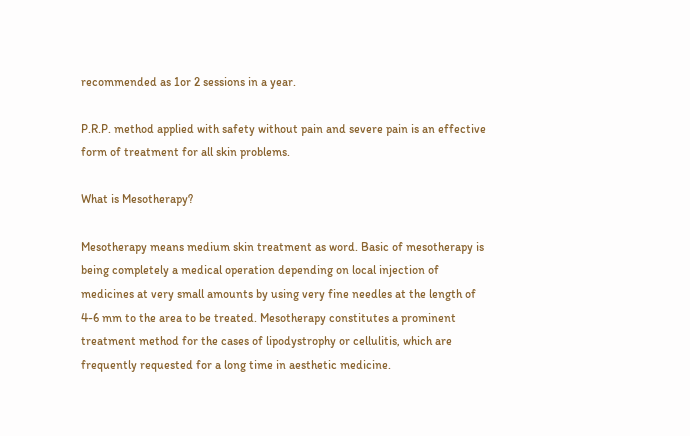recommended as 1or 2 sessions in a year.

P.R.P. method applied with safety without pain and severe pain is an effective form of treatment for all skin problems.

What is Mesotherapy?

Mesotherapy means medium skin treatment as word. Basic of mesotherapy is being completely a medical operation depending on local injection of medicines at very small amounts by using very fine needles at the length of 4-6 mm to the area to be treated. Mesotherapy constitutes a prominent treatment method for the cases of lipodystrophy or cellulitis, which are frequently requested for a long time in aesthetic medicine.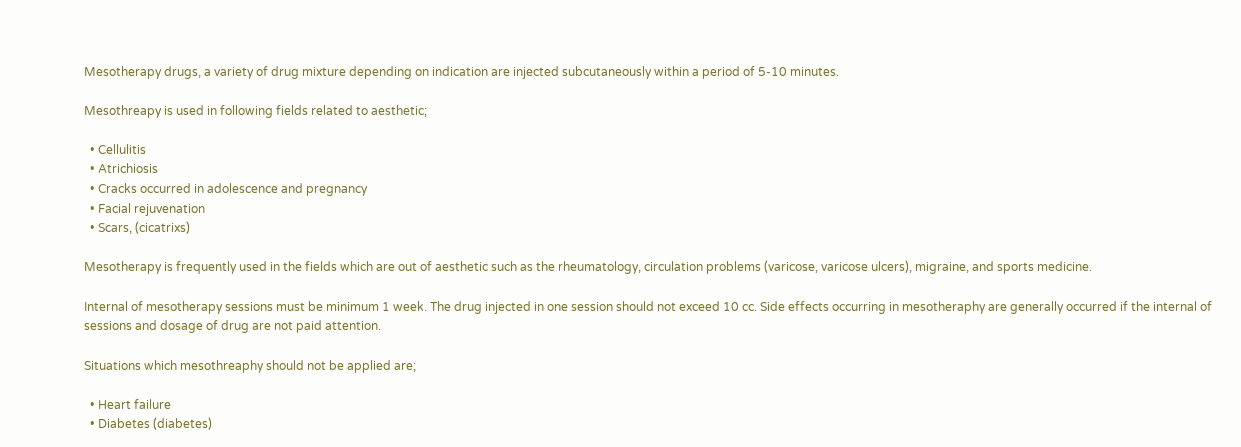Mesotherapy drugs, a variety of drug mixture depending on indication are injected subcutaneously within a period of 5-10 minutes.

Mesothreapy is used in following fields related to aesthetic;

  • Cellulitis
  • Atrichiosis
  • Cracks occurred in adolescence and pregnancy
  • Facial rejuvenation
  • Scars, (cicatrixs)

Mesotherapy is frequently used in the fields which are out of aesthetic such as the rheumatology, circulation problems (varicose, varicose ulcers), migraine, and sports medicine.

Internal of mesotherapy sessions must be minimum 1 week. The drug injected in one session should not exceed 10 cc. Side effects occurring in mesotheraphy are generally occurred if the internal of sessions and dosage of drug are not paid attention.

Situations which mesothreaphy should not be applied are;

  • Heart failure
  • Diabetes (diabetes)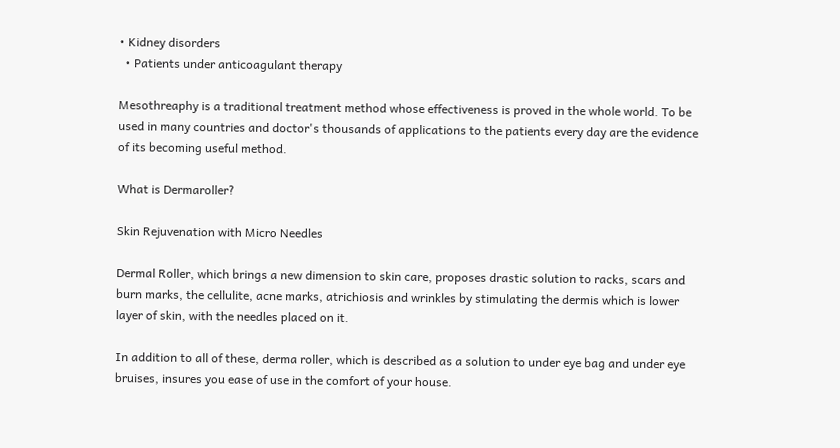• Kidney disorders
  • Patients under anticoagulant therapy

Mesothreaphy is a traditional treatment method whose effectiveness is proved in the whole world. To be used in many countries and doctor's thousands of applications to the patients every day are the evidence of its becoming useful method.

What is Dermaroller?

Skin Rejuvenation with Micro Needles

Dermal Roller, which brings a new dimension to skin care, proposes drastic solution to racks, scars and burn marks, the cellulite, acne marks, atrichiosis and wrinkles by stimulating the dermis which is lower layer of skin, with the needles placed on it.

In addition to all of these, derma roller, which is described as a solution to under eye bag and under eye bruises, insures you ease of use in the comfort of your house.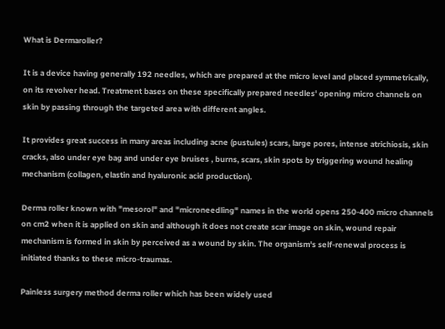What is Dermaroller?

It is a device having generally 192 needles, which are prepared at the micro level and placed symmetrically, on its revolver head. Treatment bases on these specifically prepared needles' opening micro channels on skin by passing through the targeted area with different angles.

It provides great success in many areas including acne (pustules) scars, large pores, intense atrichiosis, skin cracks, also under eye bag and under eye bruises , burns, scars, skin spots by triggering wound healing mechanism (collagen, elastin and hyaluronic acid production).

Derma roller known with "mesorol" and "microneedling" names in the world opens 250-400 micro channels on cm2 when it is applied on skin and although it does not create scar image on skin, wound repair mechanism is formed in skin by perceived as a wound by skin. The organism's self-renewal process is initiated thanks to these micro-traumas.

Painless surgery method derma roller which has been widely used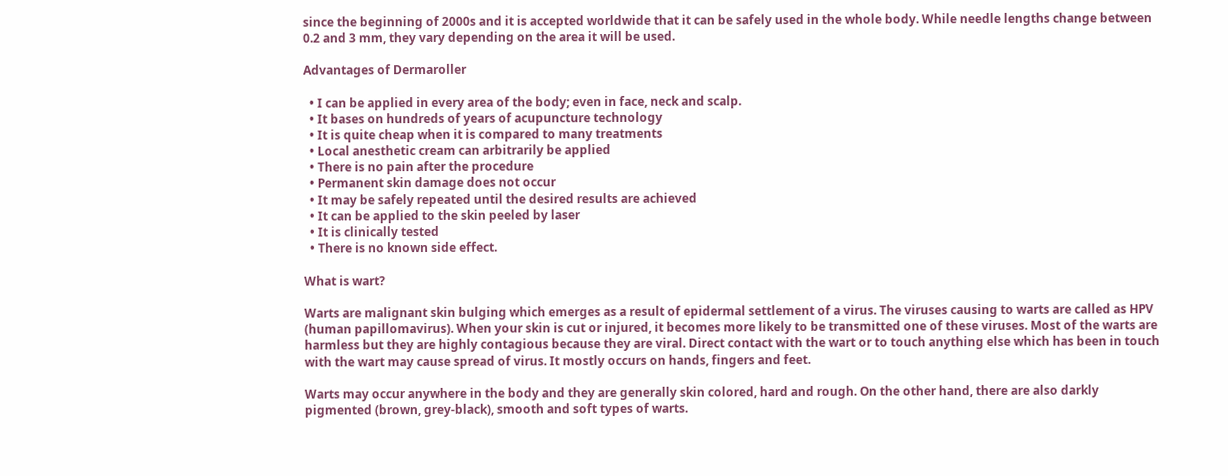since the beginning of 2000s and it is accepted worldwide that it can be safely used in the whole body. While needle lengths change between 0.2 and 3 mm, they vary depending on the area it will be used.

Advantages of Dermaroller

  • I can be applied in every area of the body; even in face, neck and scalp.
  • It bases on hundreds of years of acupuncture technology
  • It is quite cheap when it is compared to many treatments
  • Local anesthetic cream can arbitrarily be applied
  • There is no pain after the procedure
  • Permanent skin damage does not occur
  • It may be safely repeated until the desired results are achieved
  • It can be applied to the skin peeled by laser
  • It is clinically tested
  • There is no known side effect.

What is wart?

Warts are malignant skin bulging which emerges as a result of epidermal settlement of a virus. The viruses causing to warts are called as HPV (human papillomavirus). When your skin is cut or injured, it becomes more likely to be transmitted one of these viruses. Most of the warts are harmless but they are highly contagious because they are viral. Direct contact with the wart or to touch anything else which has been in touch with the wart may cause spread of virus. It mostly occurs on hands, fingers and feet.

Warts may occur anywhere in the body and they are generally skin colored, hard and rough. On the other hand, there are also darkly pigmented (brown, grey-black), smooth and soft types of warts.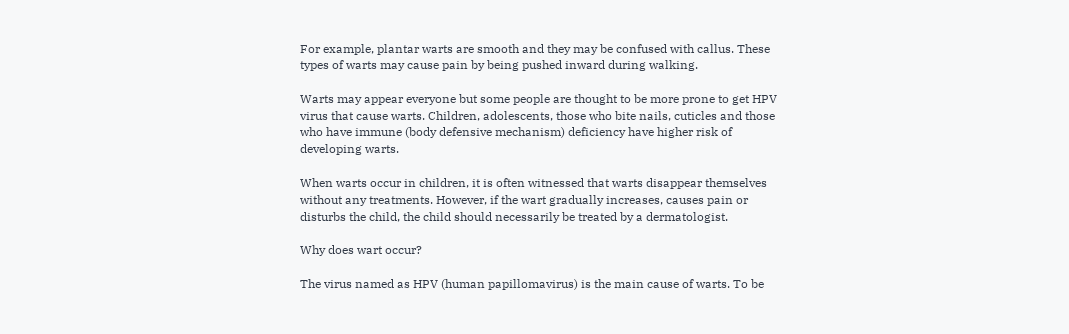For example, plantar warts are smooth and they may be confused with callus. These types of warts may cause pain by being pushed inward during walking.

Warts may appear everyone but some people are thought to be more prone to get HPV virus that cause warts. Children, adolescents, those who bite nails, cuticles and those who have immune (body defensive mechanism) deficiency have higher risk of developing warts.

When warts occur in children, it is often witnessed that warts disappear themselves without any treatments. However, if the wart gradually increases, causes pain or disturbs the child, the child should necessarily be treated by a dermatologist.

Why does wart occur?

The virus named as HPV (human papillomavirus) is the main cause of warts. To be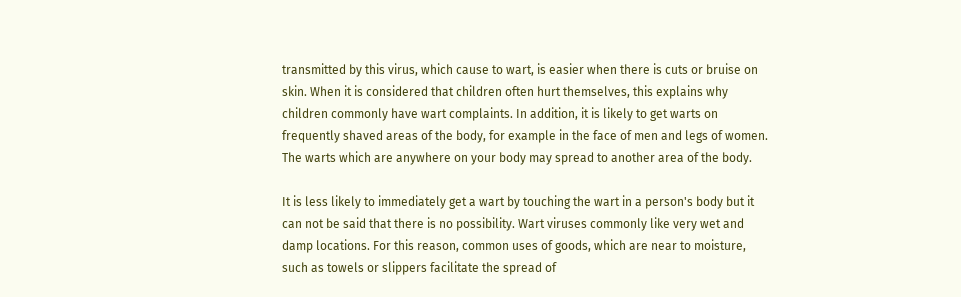transmitted by this virus, which cause to wart, is easier when there is cuts or bruise on skin. When it is considered that children often hurt themselves, this explains why children commonly have wart complaints. In addition, it is likely to get warts on frequently shaved areas of the body, for example in the face of men and legs of women. The warts which are anywhere on your body may spread to another area of the body.

It is less likely to immediately get a wart by touching the wart in a person's body but it can not be said that there is no possibility. Wart viruses commonly like very wet and damp locations. For this reason, common uses of goods, which are near to moisture, such as towels or slippers facilitate the spread of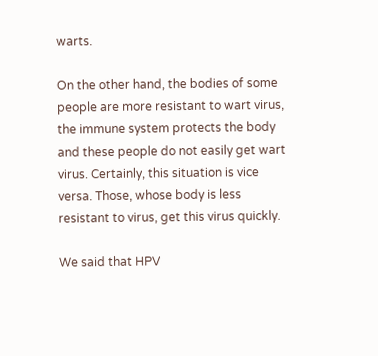warts.

On the other hand, the bodies of some people are more resistant to wart virus, the immune system protects the body and these people do not easily get wart virus. Certainly, this situation is vice versa. Those, whose body is less resistant to virus, get this virus quickly.

We said that HPV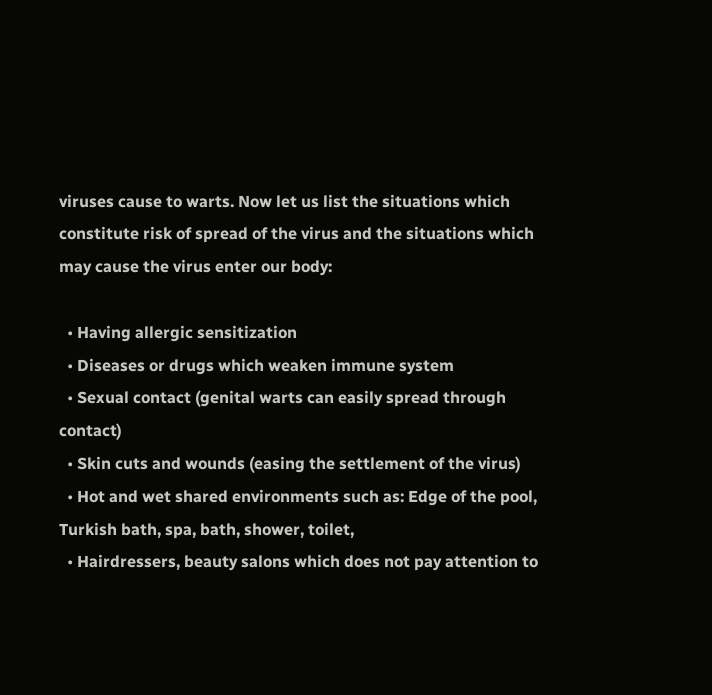viruses cause to warts. Now let us list the situations which constitute risk of spread of the virus and the situations which may cause the virus enter our body:

  • Having allergic sensitization
  • Diseases or drugs which weaken immune system
  • Sexual contact (genital warts can easily spread through contact)
  • Skin cuts and wounds (easing the settlement of the virus)
  • Hot and wet shared environments such as: Edge of the pool, Turkish bath, spa, bath, shower, toilet,
  • Hairdressers, beauty salons which does not pay attention to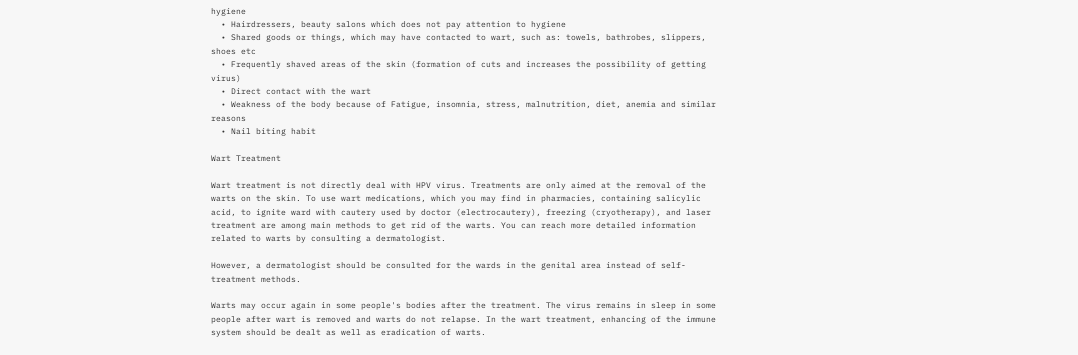hygiene
  • Hairdressers, beauty salons which does not pay attention to hygiene
  • Shared goods or things, which may have contacted to wart, such as: towels, bathrobes, slippers, shoes etc
  • Frequently shaved areas of the skin (formation of cuts and increases the possibility of getting virus)
  • Direct contact with the wart
  • Weakness of the body because of Fatigue, insomnia, stress, malnutrition, diet, anemia and similar reasons
  • Nail biting habit

Wart Treatment

Wart treatment is not directly deal with HPV virus. Treatments are only aimed at the removal of the warts on the skin. To use wart medications, which you may find in pharmacies, containing salicylic acid, to ignite ward with cautery used by doctor (electrocautery), freezing (cryotherapy), and laser treatment are among main methods to get rid of the warts. You can reach more detailed information related to warts by consulting a dermatologist.

However, a dermatologist should be consulted for the wards in the genital area instead of self-treatment methods.

Warts may occur again in some people's bodies after the treatment. The virus remains in sleep in some people after wart is removed and warts do not relapse. In the wart treatment, enhancing of the immune system should be dealt as well as eradication of warts.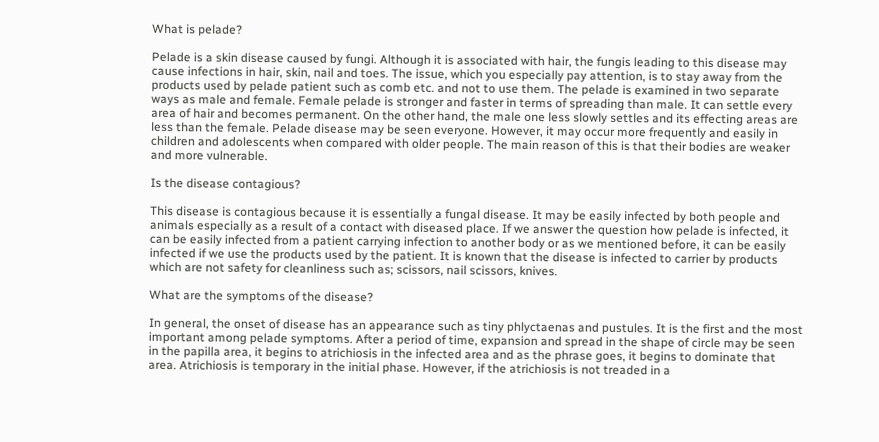What is pelade?

Pelade is a skin disease caused by fungi. Although it is associated with hair, the fungis leading to this disease may cause infections in hair, skin, nail and toes. The issue, which you especially pay attention, is to stay away from the products used by pelade patient such as comb etc. and not to use them. The pelade is examined in two separate ways as male and female. Female pelade is stronger and faster in terms of spreading than male. It can settle every area of hair and becomes permanent. On the other hand, the male one less slowly settles and its effecting areas are less than the female. Pelade disease may be seen everyone. However, it may occur more frequently and easily in children and adolescents when compared with older people. The main reason of this is that their bodies are weaker and more vulnerable.

Is the disease contagious?

This disease is contagious because it is essentially a fungal disease. It may be easily infected by both people and animals especially as a result of a contact with diseased place. If we answer the question how pelade is infected, it can be easily infected from a patient carrying infection to another body or as we mentioned before, it can be easily infected if we use the products used by the patient. It is known that the disease is infected to carrier by products which are not safety for cleanliness such as; scissors, nail scissors, knives.

What are the symptoms of the disease?

In general, the onset of disease has an appearance such as tiny phlyctaenas and pustules. It is the first and the most important among pelade symptoms. After a period of time, expansion and spread in the shape of circle may be seen in the papilla area, it begins to atrichiosis in the infected area and as the phrase goes, it begins to dominate that area. Atrichiosis is temporary in the initial phase. However, if the atrichiosis is not treaded in a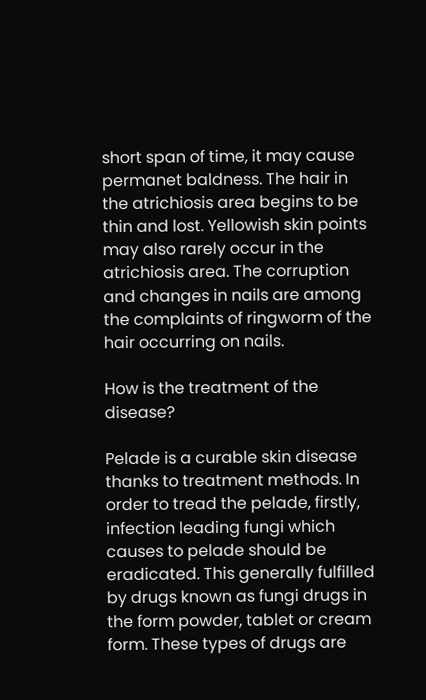short span of time, it may cause permanet baldness. The hair in the atrichiosis area begins to be thin and lost. Yellowish skin points may also rarely occur in the atrichiosis area. The corruption and changes in nails are among the complaints of ringworm of the hair occurring on nails.

How is the treatment of the disease?

Pelade is a curable skin disease thanks to treatment methods. In order to tread the pelade, firstly, infection leading fungi which causes to pelade should be eradicated. This generally fulfilled by drugs known as fungi drugs in the form powder, tablet or cream form. These types of drugs are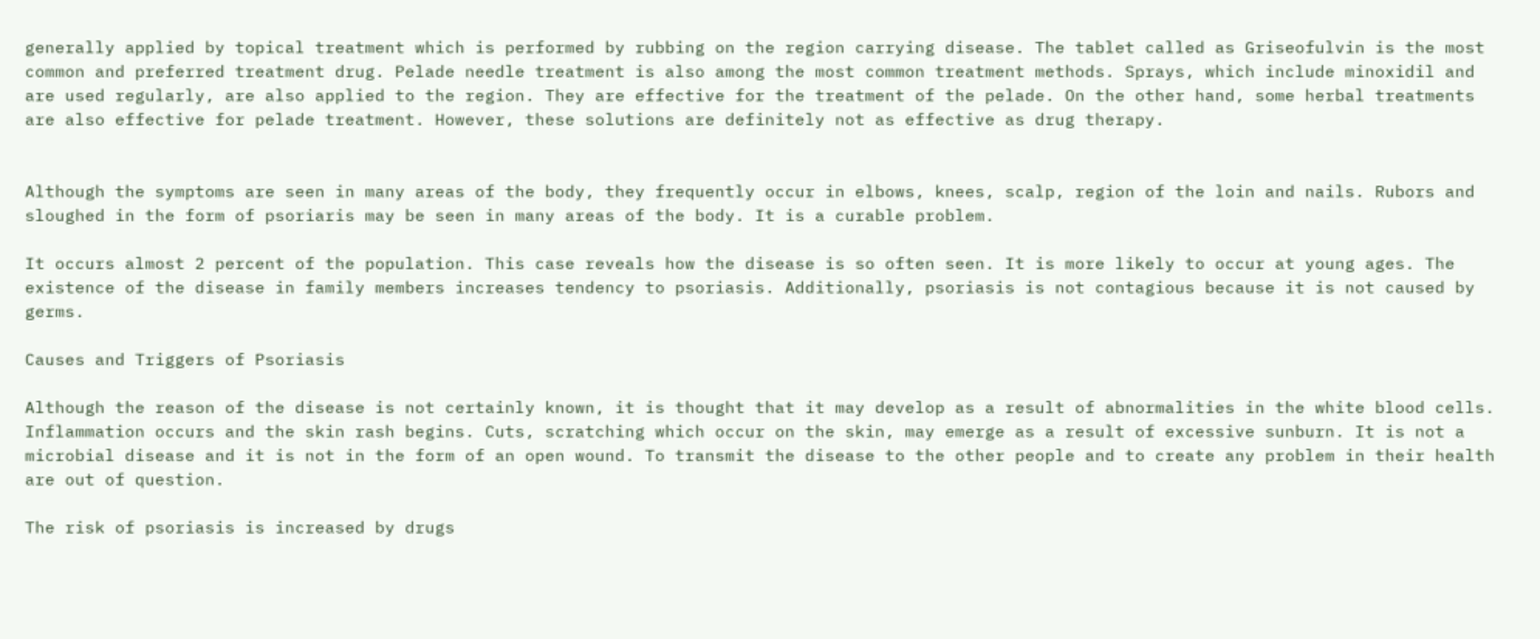generally applied by topical treatment which is performed by rubbing on the region carrying disease. The tablet called as Griseofulvin is the most common and preferred treatment drug. Pelade needle treatment is also among the most common treatment methods. Sprays, which include minoxidil and are used regularly, are also applied to the region. They are effective for the treatment of the pelade. On the other hand, some herbal treatments are also effective for pelade treatment. However, these solutions are definitely not as effective as drug therapy.


Although the symptoms are seen in many areas of the body, they frequently occur in elbows, knees, scalp, region of the loin and nails. Rubors and sloughed in the form of psoriaris may be seen in many areas of the body. It is a curable problem.

It occurs almost 2 percent of the population. This case reveals how the disease is so often seen. It is more likely to occur at young ages. The existence of the disease in family members increases tendency to psoriasis. Additionally, psoriasis is not contagious because it is not caused by germs.

Causes and Triggers of Psoriasis

Although the reason of the disease is not certainly known, it is thought that it may develop as a result of abnormalities in the white blood cells. Inflammation occurs and the skin rash begins. Cuts, scratching which occur on the skin, may emerge as a result of excessive sunburn. It is not a microbial disease and it is not in the form of an open wound. To transmit the disease to the other people and to create any problem in their health are out of question.

The risk of psoriasis is increased by drugs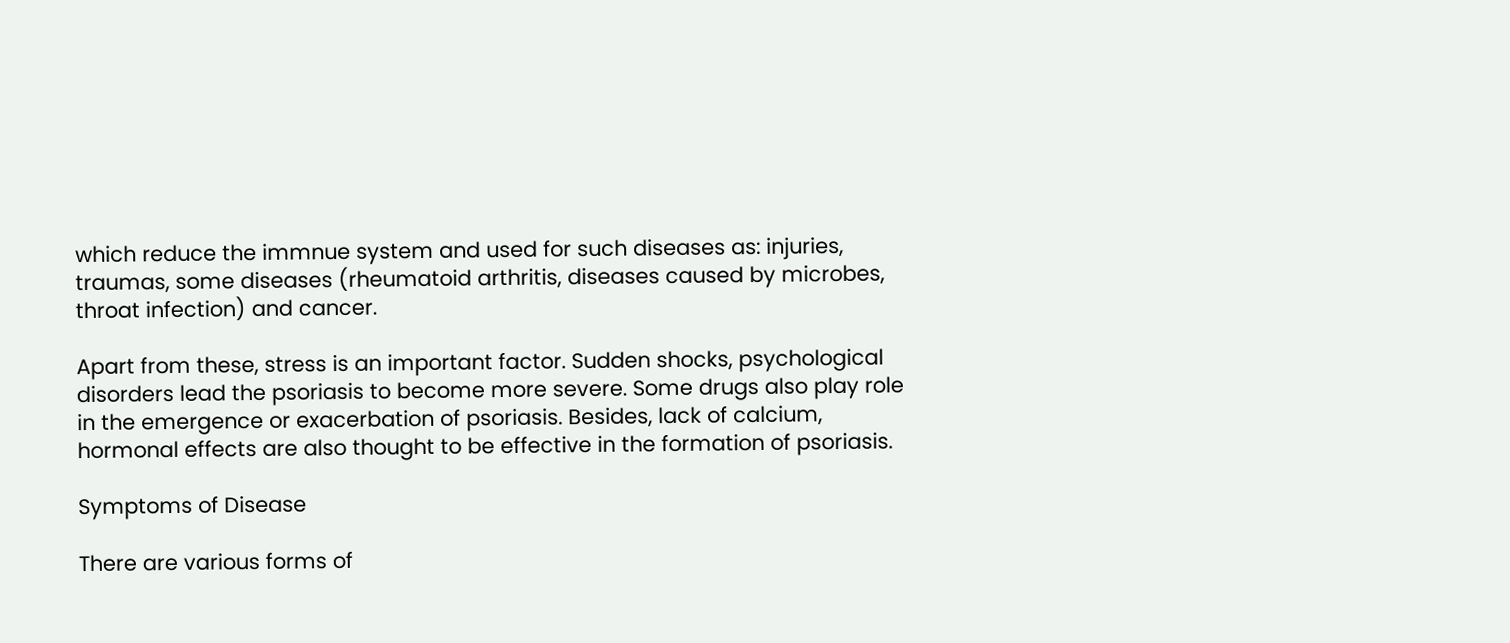which reduce the immnue system and used for such diseases as: injuries, traumas, some diseases (rheumatoid arthritis, diseases caused by microbes, throat infection) and cancer.

Apart from these, stress is an important factor. Sudden shocks, psychological disorders lead the psoriasis to become more severe. Some drugs also play role in the emergence or exacerbation of psoriasis. Besides, lack of calcium, hormonal effects are also thought to be effective in the formation of psoriasis.

Symptoms of Disease

There are various forms of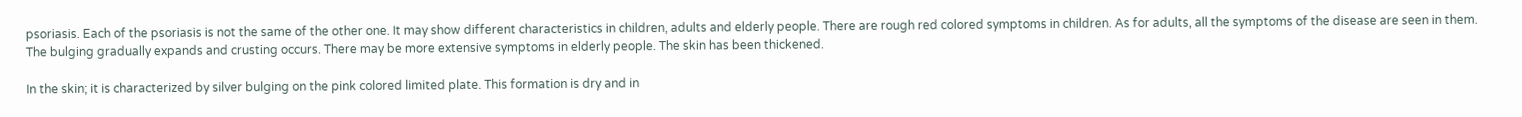psoriasis. Each of the psoriasis is not the same of the other one. It may show different characteristics in children, adults and elderly people. There are rough red colored symptoms in children. As for adults, all the symptoms of the disease are seen in them. The bulging gradually expands and crusting occurs. There may be more extensive symptoms in elderly people. The skin has been thickened.

In the skin; it is characterized by silver bulging on the pink colored limited plate. This formation is dry and in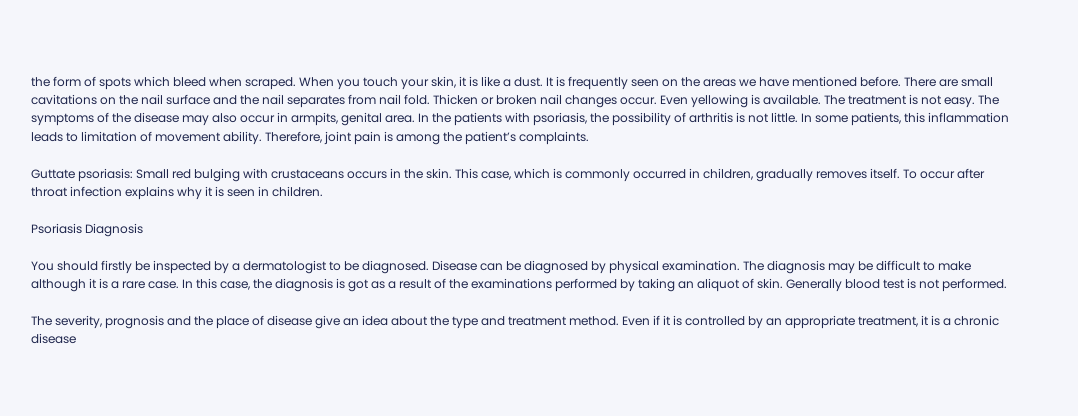the form of spots which bleed when scraped. When you touch your skin, it is like a dust. It is frequently seen on the areas we have mentioned before. There are small cavitations on the nail surface and the nail separates from nail fold. Thicken or broken nail changes occur. Even yellowing is available. The treatment is not easy. The symptoms of the disease may also occur in armpits, genital area. In the patients with psoriasis, the possibility of arthritis is not little. In some patients, this inflammation leads to limitation of movement ability. Therefore, joint pain is among the patient’s complaints.

Guttate psoriasis: Small red bulging with crustaceans occurs in the skin. This case, which is commonly occurred in children, gradually removes itself. To occur after throat infection explains why it is seen in children.

Psoriasis Diagnosis

You should firstly be inspected by a dermatologist to be diagnosed. Disease can be diagnosed by physical examination. The diagnosis may be difficult to make although it is a rare case. In this case, the diagnosis is got as a result of the examinations performed by taking an aliquot of skin. Generally blood test is not performed.

The severity, prognosis and the place of disease give an idea about the type and treatment method. Even if it is controlled by an appropriate treatment, it is a chronic disease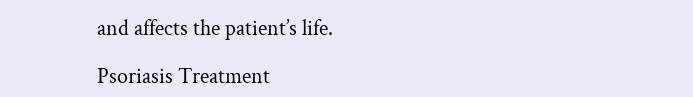and affects the patient’s life.

Psoriasis Treatment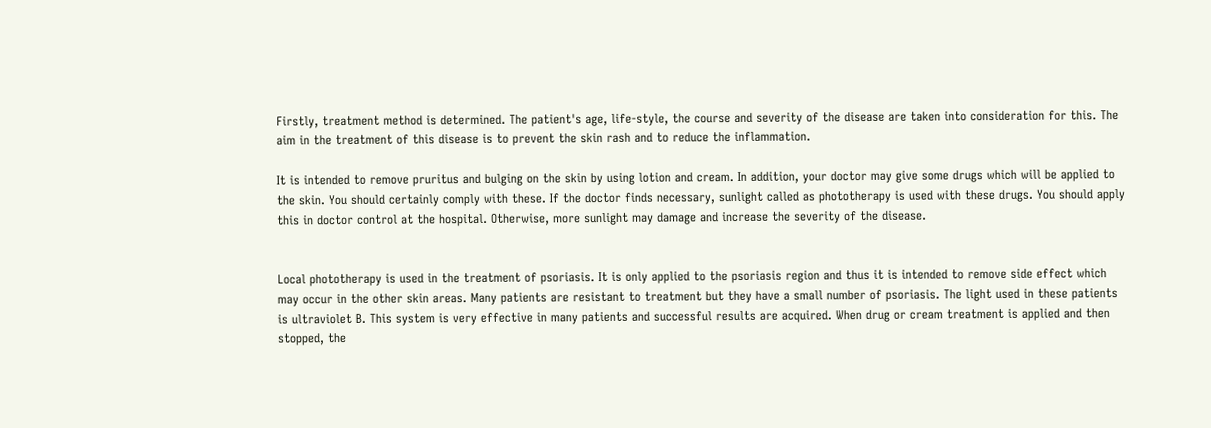Firstly, treatment method is determined. The patient's age, life-style, the course and severity of the disease are taken into consideration for this. The aim in the treatment of this disease is to prevent the skin rash and to reduce the inflammation.

It is intended to remove pruritus and bulging on the skin by using lotion and cream. In addition, your doctor may give some drugs which will be applied to the skin. You should certainly comply with these. If the doctor finds necessary, sunlight called as phototherapy is used with these drugs. You should apply this in doctor control at the hospital. Otherwise, more sunlight may damage and increase the severity of the disease.


Local phototherapy is used in the treatment of psoriasis. It is only applied to the psoriasis region and thus it is intended to remove side effect which may occur in the other skin areas. Many patients are resistant to treatment but they have a small number of psoriasis. The light used in these patients is ultraviolet B. This system is very effective in many patients and successful results are acquired. When drug or cream treatment is applied and then stopped, the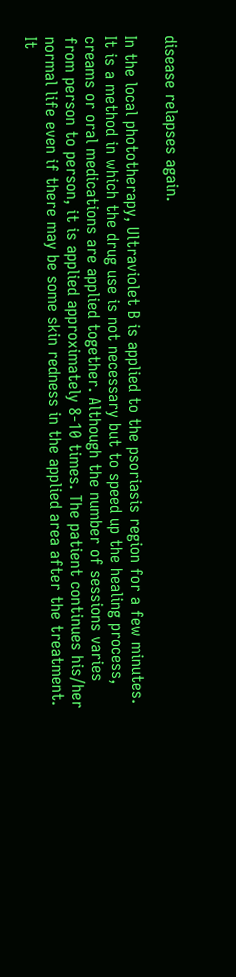disease relapses again.

In the local phototherapy, Ultraviolet B is applied to the psoriasis region for a few minutes. It is a method in which the drug use is not necessary but to speed up the healing process, creams or oral medications are applied together. Although the number of sessions varies from person to person, it is applied approximately 8-10 times. The patient continues his/her normal life even if there may be some skin redness in the applied area after the treatment. It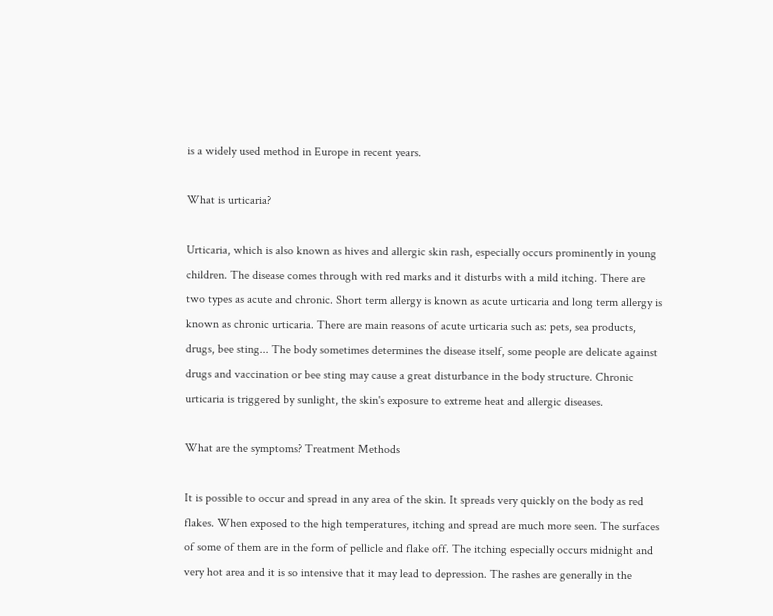is a widely used method in Europe in recent years.

What is urticaria?

Urticaria, which is also known as hives and allergic skin rash, especially occurs prominently in young children. The disease comes through with red marks and it disturbs with a mild itching. There are two types as acute and chronic. Short term allergy is known as acute urticaria and long term allergy is known as chronic urticaria. There are main reasons of acute urticaria such as: pets, sea products, drugs, bee sting... The body sometimes determines the disease itself, some people are delicate against drugs and vaccination or bee sting may cause a great disturbance in the body structure. Chronic urticaria is triggered by sunlight, the skin's exposure to extreme heat and allergic diseases.

What are the symptoms? Treatment Methods

It is possible to occur and spread in any area of the skin. It spreads very quickly on the body as red flakes. When exposed to the high temperatures, itching and spread are much more seen. The surfaces of some of them are in the form of pellicle and flake off. The itching especially occurs midnight and very hot area and it is so intensive that it may lead to depression. The rashes are generally in the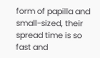form of papilla and small-sized, their spread time is so fast and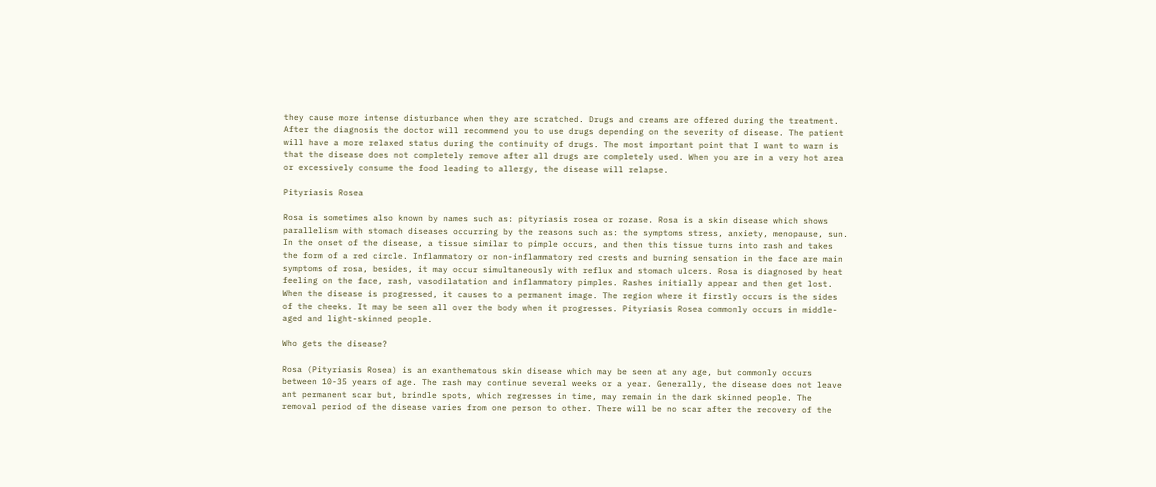they cause more intense disturbance when they are scratched. Drugs and creams are offered during the treatment. After the diagnosis the doctor will recommend you to use drugs depending on the severity of disease. The patient will have a more relaxed status during the continuity of drugs. The most important point that I want to warn is that the disease does not completely remove after all drugs are completely used. When you are in a very hot area or excessively consume the food leading to allergy, the disease will relapse.

Pityriasis Rosea

Rosa is sometimes also known by names such as: pityriasis rosea or rozase. Rosa is a skin disease which shows parallelism with stomach diseases occurring by the reasons such as: the symptoms stress, anxiety, menopause, sun. In the onset of the disease, a tissue similar to pimple occurs, and then this tissue turns into rash and takes the form of a red circle. Inflammatory or non-inflammatory red crests and burning sensation in the face are main symptoms of rosa, besides, it may occur simultaneously with reflux and stomach ulcers. Rosa is diagnosed by heat feeling on the face, rash, vasodilatation and inflammatory pimples. Rashes initially appear and then get lost. When the disease is progressed, it causes to a permanent image. The region where it firstly occurs is the sides of the cheeks. It may be seen all over the body when it progresses. Pityriasis Rosea commonly occurs in middle-aged and light-skinned people.

Who gets the disease?

Rosa (Pityriasis Rosea) is an exanthematous skin disease which may be seen at any age, but commonly occurs between 10-35 years of age. The rash may continue several weeks or a year. Generally, the disease does not leave ant permanent scar but, brindle spots, which regresses in time, may remain in the dark skinned people. The removal period of the disease varies from one person to other. There will be no scar after the recovery of the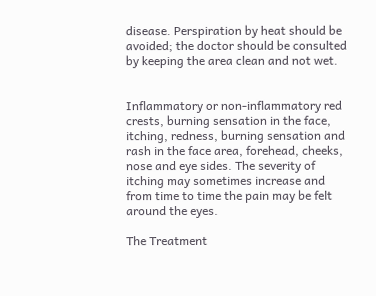disease. Perspiration by heat should be avoided; the doctor should be consulted by keeping the area clean and not wet.


Inflammatory or non-inflammatory red crests, burning sensation in the face, itching, redness, burning sensation and rash in the face area, forehead, cheeks, nose and eye sides. The severity of itching may sometimes increase and from time to time the pain may be felt around the eyes.

The Treatment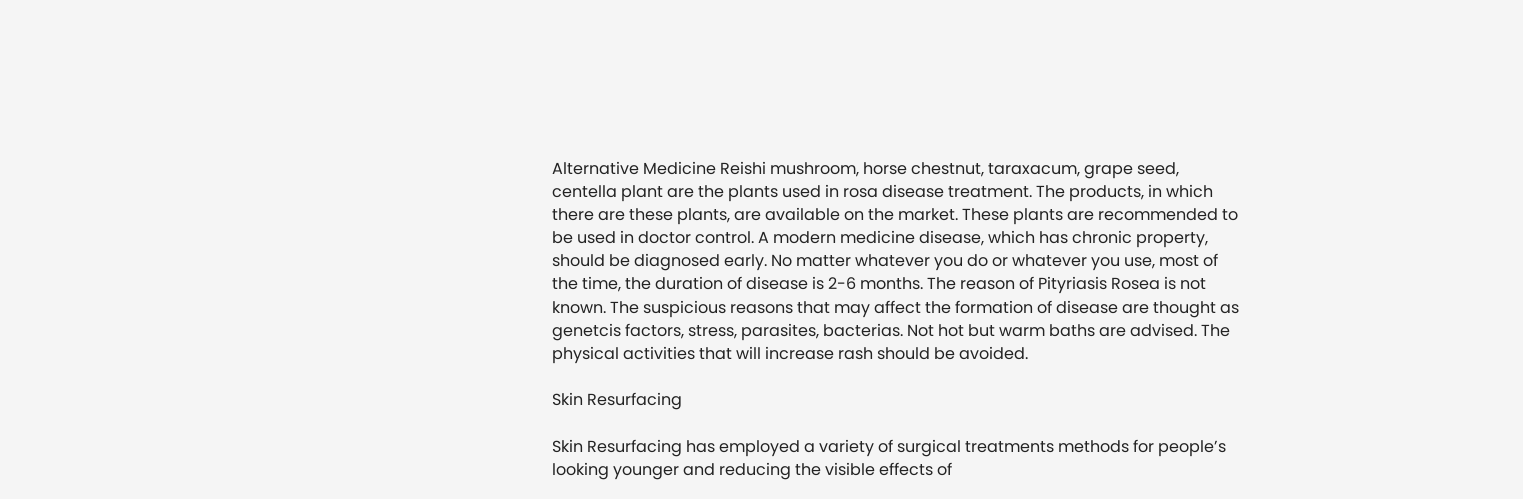Alternative Medicine Reishi mushroom, horse chestnut, taraxacum, grape seed, centella plant are the plants used in rosa disease treatment. The products, in which there are these plants, are available on the market. These plants are recommended to be used in doctor control. A modern medicine disease, which has chronic property, should be diagnosed early. No matter whatever you do or whatever you use, most of the time, the duration of disease is 2-6 months. The reason of Pityriasis Rosea is not known. The suspicious reasons that may affect the formation of disease are thought as genetcis factors, stress, parasites, bacterias. Not hot but warm baths are advised. The physical activities that will increase rash should be avoided.

Skin Resurfacing

Skin Resurfacing has employed a variety of surgical treatments methods for people’s looking younger and reducing the visible effects of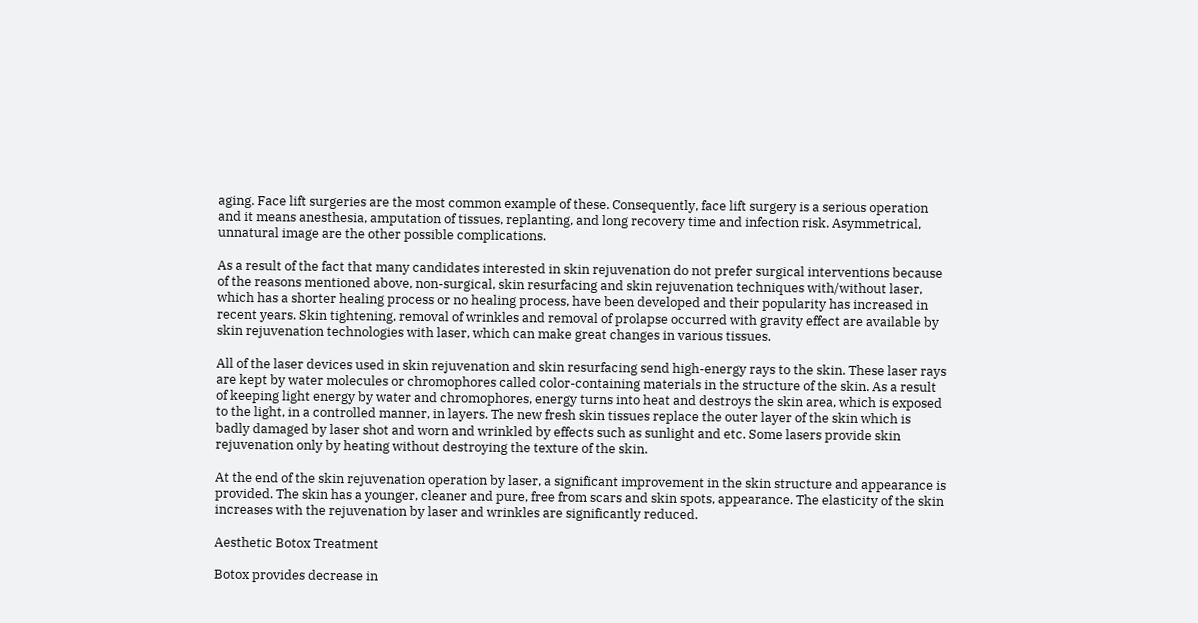aging. Face lift surgeries are the most common example of these. Consequently, face lift surgery is a serious operation and it means anesthesia, amputation of tissues, replanting, and long recovery time and infection risk. Asymmetrical, unnatural image are the other possible complications.

As a result of the fact that many candidates interested in skin rejuvenation do not prefer surgical interventions because of the reasons mentioned above, non-surgical, skin resurfacing and skin rejuvenation techniques with/without laser, which has a shorter healing process or no healing process, have been developed and their popularity has increased in recent years. Skin tightening, removal of wrinkles and removal of prolapse occurred with gravity effect are available by skin rejuvenation technologies with laser, which can make great changes in various tissues.

All of the laser devices used in skin rejuvenation and skin resurfacing send high-energy rays to the skin. These laser rays are kept by water molecules or chromophores called color-containing materials in the structure of the skin. As a result of keeping light energy by water and chromophores, energy turns into heat and destroys the skin area, which is exposed to the light, in a controlled manner, in layers. The new fresh skin tissues replace the outer layer of the skin which is badly damaged by laser shot and worn and wrinkled by effects such as sunlight and etc. Some lasers provide skin rejuvenation only by heating without destroying the texture of the skin.

At the end of the skin rejuvenation operation by laser, a significant improvement in the skin structure and appearance is provided. The skin has a younger, cleaner and pure, free from scars and skin spots, appearance. The elasticity of the skin increases with the rejuvenation by laser and wrinkles are significantly reduced.

Aesthetic Botox Treatment

Botox provides decrease in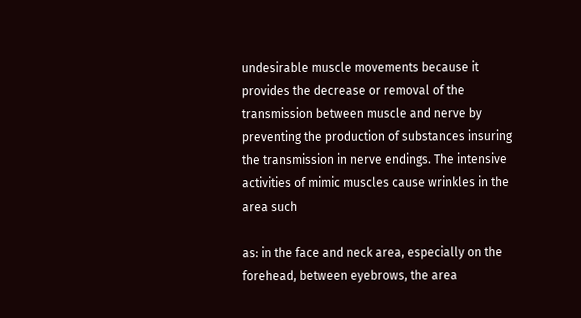undesirable muscle movements because it provides the decrease or removal of the transmission between muscle and nerve by preventing the production of substances insuring the transmission in nerve endings. The intensive activities of mimic muscles cause wrinkles in the area such

as: in the face and neck area, especially on the forehead, between eyebrows, the area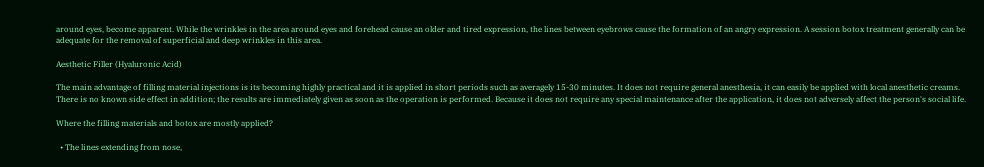around eyes, become apparent. While the wrinkles in the area around eyes and forehead cause an older and tired expression, the lines between eyebrows cause the formation of an angry expression. A session botox treatment generally can be adequate for the removal of superficial and deep wrinkles in this area.

Aesthetic Filler (Hyaluronic Acid)

The main advantage of filling material injections is its becoming highly practical and it is applied in short periods such as averagely 15-30 minutes. It does not require general anesthesia, it can easily be applied with local anesthetic creams. There is no known side effect in addition; the results are immediately given as soon as the operation is performed. Because it does not require any special maintenance after the application, it does not adversely affect the person's social life.

Where the filling materials and botox are mostly applied?

  • The lines extending from nose,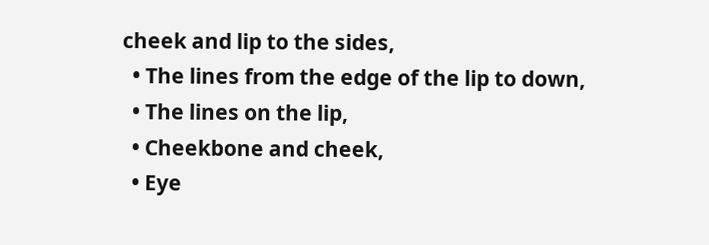cheek and lip to the sides,
  • The lines from the edge of the lip to down,
  • The lines on the lip,
  • Cheekbone and cheek,
  • Eye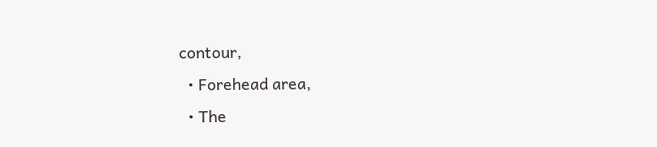contour,
  • Forehead area,
  • The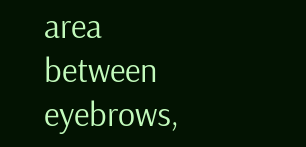area between eyebrows,